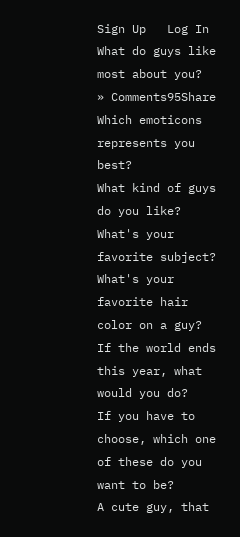Sign Up   Log In
What do guys like most about you?
» Comments95Share
Which emoticons represents you best?
What kind of guys do you like?
What's your favorite subject?
What's your favorite hair color on a guy?
If the world ends this year, what would you do?
If you have to choose, which one of these do you want to be?
A cute guy, that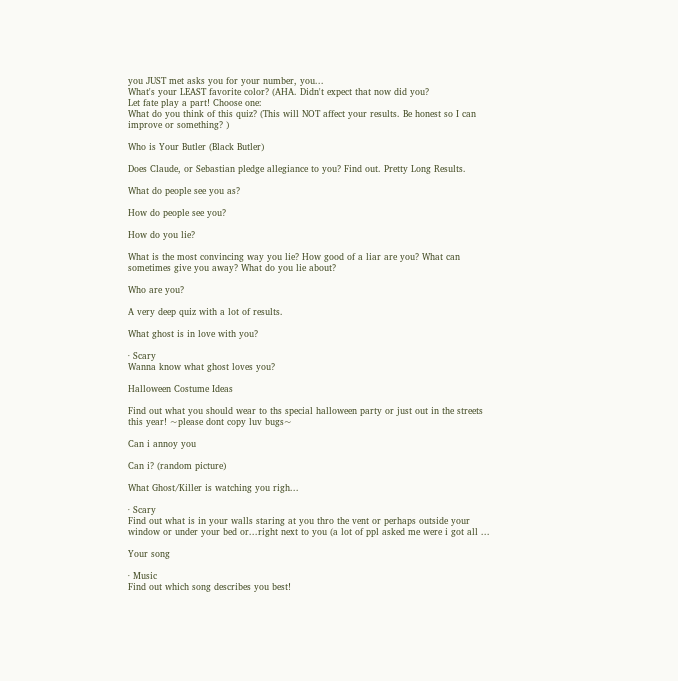you JUST met asks you for your number, you...
What's your LEAST favorite color? (AHA. Didn't expect that now did you?
Let fate play a part! Choose one:
What do you think of this quiz? (This will NOT affect your results. Be honest so I can improve or something? )

Who is Your Butler (Black Butler)

Does Claude, or Sebastian pledge allegiance to you? Find out. Pretty Long Results.

What do people see you as?

How do people see you?

How do you lie?

What is the most convincing way you lie? How good of a liar are you? What can sometimes give you away? What do you lie about?

Who are you?

A very deep quiz with a lot of results.

What ghost is in love with you?

· Scary
Wanna know what ghost loves you?

Halloween Costume Ideas

Find out what you should wear to ths special halloween party or just out in the streets this year! ~please dont copy luv bugs~

Can i annoy you

Can i? (random picture)

What Ghost/Killer is watching you righ...

· Scary
Find out what is in your walls staring at you thro the vent or perhaps outside your window or under your bed or...right next to you (a lot of ppl asked me were i got all ...

Your song

· Music
Find out which song describes you best!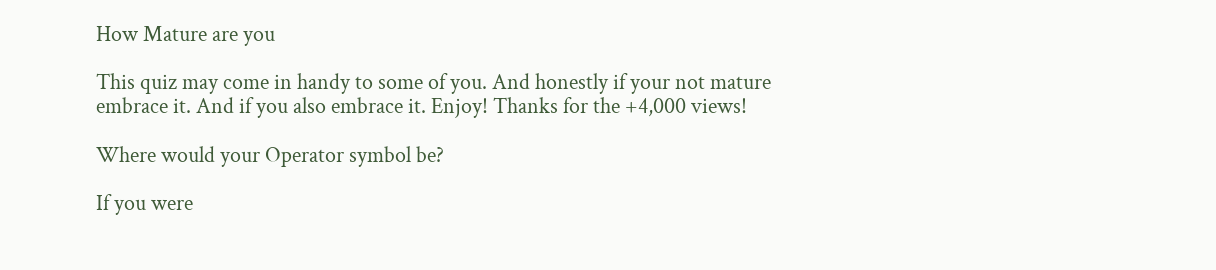How Mature are you

This quiz may come in handy to some of you. And honestly if your not mature embrace it. And if you also embrace it. Enjoy! Thanks for the +4,000 views!

Where would your Operator symbol be?

If you were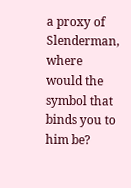a proxy of Slenderman, where would the symbol that binds you to him be?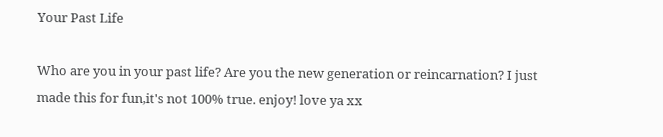Your Past Life

Who are you in your past life? Are you the new generation or reincarnation? I just made this for fun,it's not 100% true. enjoy! love ya xx